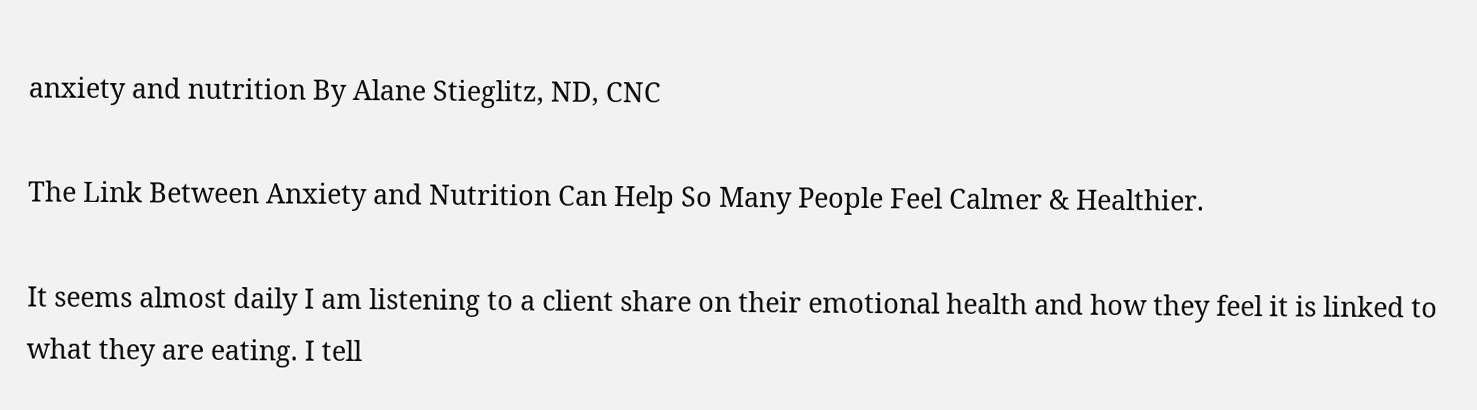anxiety and nutrition By Alane Stieglitz, ND, CNC

The Link Between Anxiety and Nutrition Can Help So Many People Feel Calmer & Healthier.

It seems almost daily I am listening to a client share on their emotional health and how they feel it is linked to what they are eating. I tell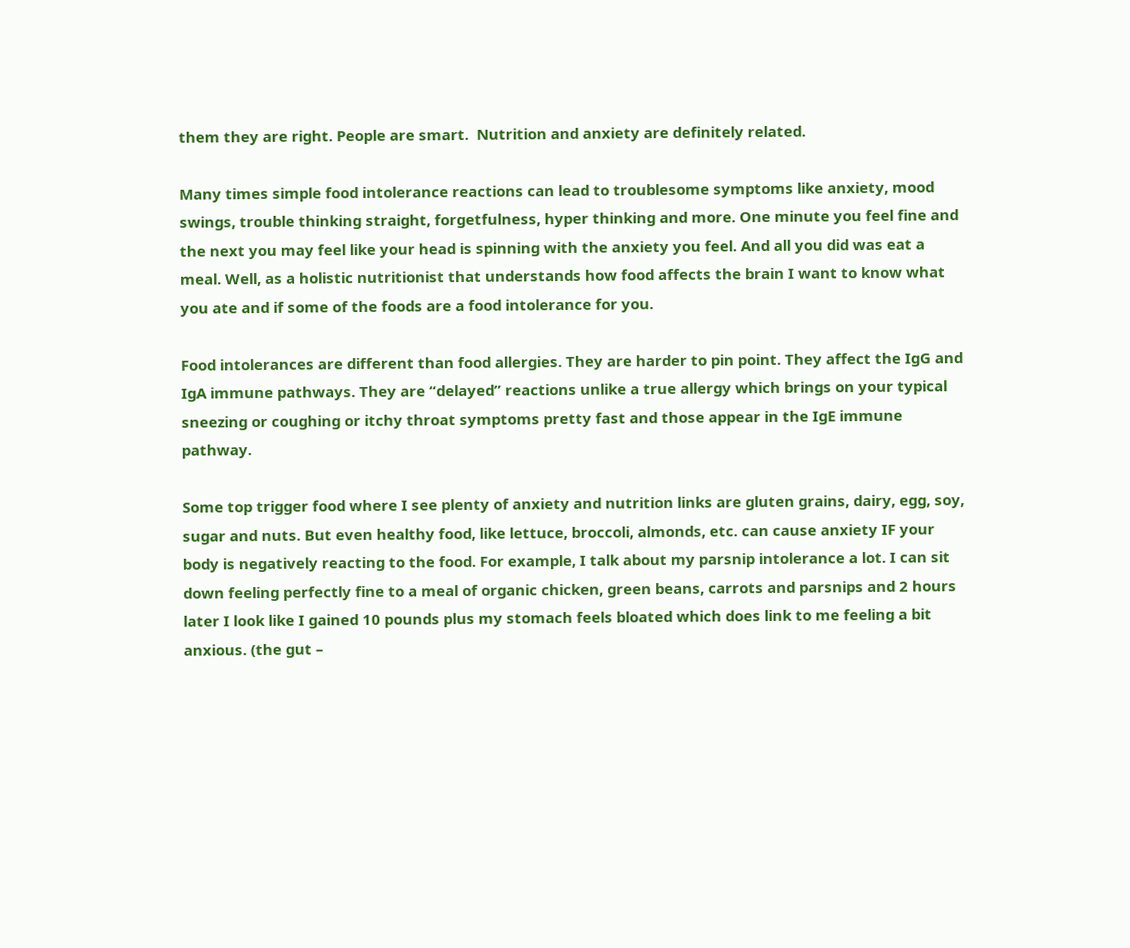them they are right. People are smart.  Nutrition and anxiety are definitely related.

Many times simple food intolerance reactions can lead to troublesome symptoms like anxiety, mood swings, trouble thinking straight, forgetfulness, hyper thinking and more. One minute you feel fine and the next you may feel like your head is spinning with the anxiety you feel. And all you did was eat a meal. Well, as a holistic nutritionist that understands how food affects the brain I want to know what you ate and if some of the foods are a food intolerance for you.

Food intolerances are different than food allergies. They are harder to pin point. They affect the IgG and IgA immune pathways. They are “delayed” reactions unlike a true allergy which brings on your typical sneezing or coughing or itchy throat symptoms pretty fast and those appear in the IgE immune pathway.

Some top trigger food where I see plenty of anxiety and nutrition links are gluten grains, dairy, egg, soy, sugar and nuts. But even healthy food, like lettuce, broccoli, almonds, etc. can cause anxiety IF your body is negatively reacting to the food. For example, I talk about my parsnip intolerance a lot. I can sit down feeling perfectly fine to a meal of organic chicken, green beans, carrots and parsnips and 2 hours later I look like I gained 10 pounds plus my stomach feels bloated which does link to me feeling a bit anxious. (the gut –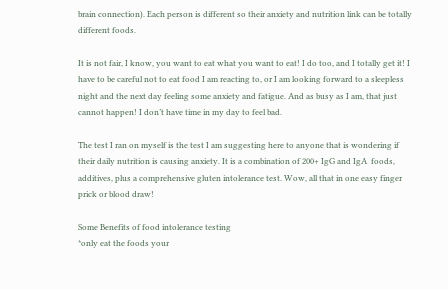brain connection). Each person is different so their anxiety and nutrition link can be totally different foods.

It is not fair, I know, you want to eat what you want to eat! I do too, and I totally get it! I have to be careful not to eat food I am reacting to, or I am looking forward to a sleepless night and the next day feeling some anxiety and fatigue. And as busy as I am, that just cannot happen! I don’t have time in my day to feel bad.

The test I ran on myself is the test I am suggesting here to anyone that is wondering if their daily nutrition is causing anxiety. It is a combination of 200+ IgG and IgA  foods, additives, plus a comprehensive gluten intolerance test. Wow, all that in one easy finger prick or blood draw!

Some Benefits of food intolerance testing
*only eat the foods your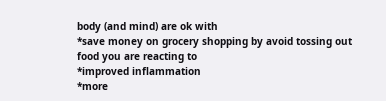body (and mind) are ok with
*save money on grocery shopping by avoid tossing out food you are reacting to
*improved inflammation
*more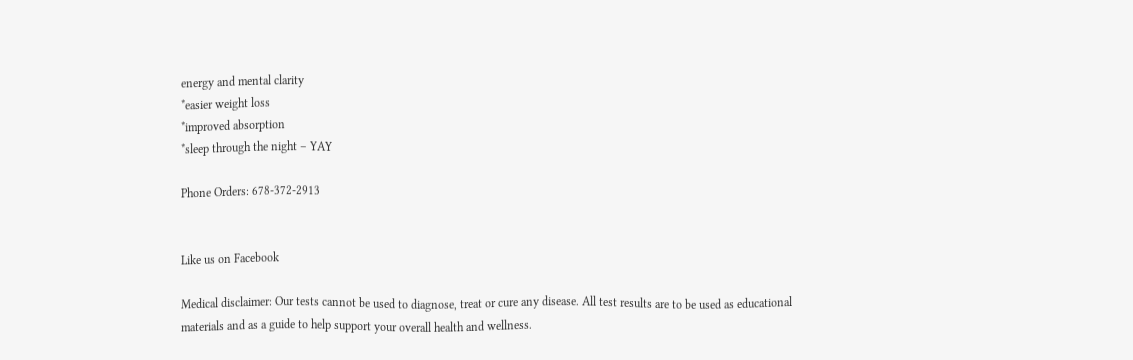energy and mental clarity
*easier weight loss
*improved absorption
*sleep through the night – YAY

Phone Orders: 678-372-2913


Like us on Facebook

Medical disclaimer: Our tests cannot be used to diagnose, treat or cure any disease. All test results are to be used as educational materials and as a guide to help support your overall health and wellness.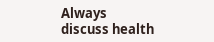Always discuss health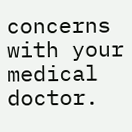concerns with your medical doctor.